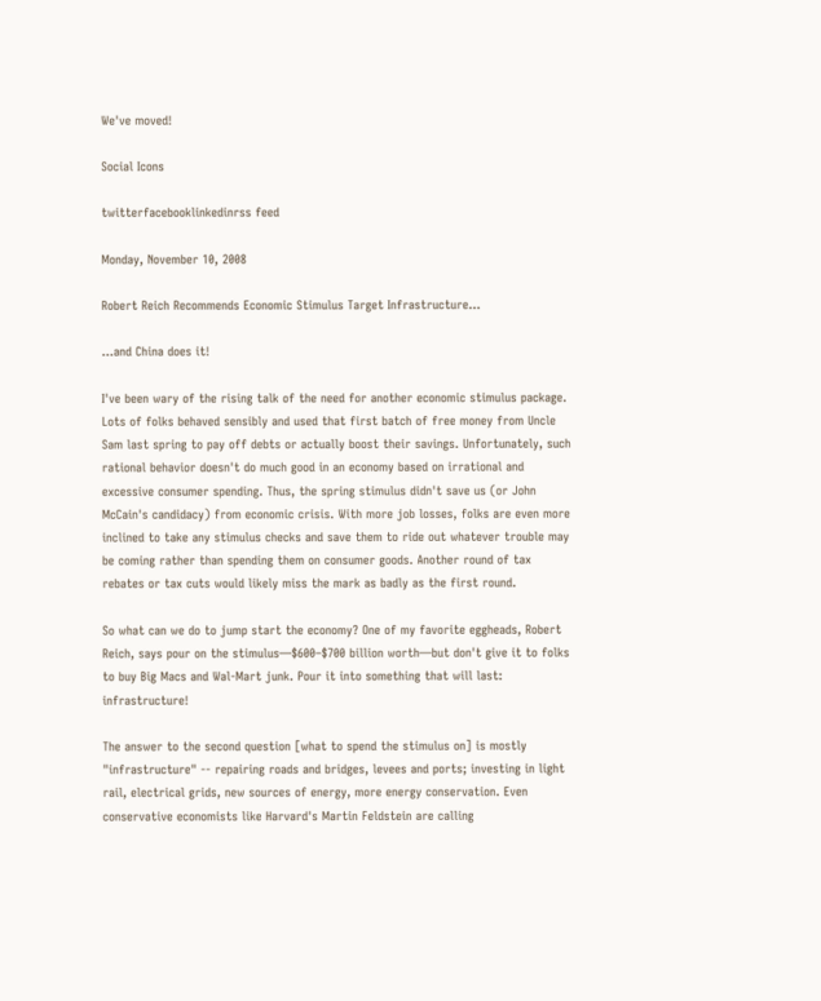We've moved!

Social Icons

twitterfacebooklinkedinrss feed

Monday, November 10, 2008

Robert Reich Recommends Economic Stimulus Target Infrastructure...

...and China does it!

I've been wary of the rising talk of the need for another economic stimulus package. Lots of folks behaved sensibly and used that first batch of free money from Uncle Sam last spring to pay off debts or actually boost their savings. Unfortunately, such rational behavior doesn't do much good in an economy based on irrational and excessive consumer spending. Thus, the spring stimulus didn't save us (or John McCain's candidacy) from economic crisis. With more job losses, folks are even more inclined to take any stimulus checks and save them to ride out whatever trouble may be coming rather than spending them on consumer goods. Another round of tax rebates or tax cuts would likely miss the mark as badly as the first round.

So what can we do to jump start the economy? One of my favorite eggheads, Robert Reich, says pour on the stimulus—$600–$700 billion worth—but don't give it to folks to buy Big Macs and Wal-Mart junk. Pour it into something that will last: infrastructure!

The answer to the second question [what to spend the stimulus on] is mostly "infrastructure" -- repairing roads and bridges, levees and ports; investing in light rail, electrical grids, new sources of energy, more energy conservation. Even conservative economists like Harvard's Martin Feldstein are calling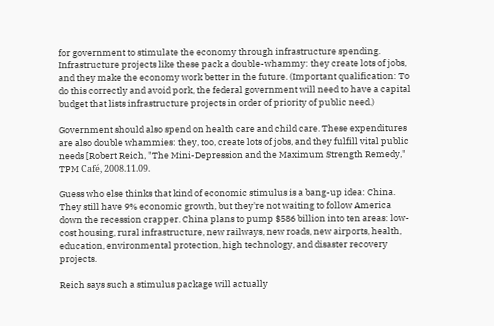for government to stimulate the economy through infrastructure spending. Infrastructure projects like these pack a double-whammy: they create lots of jobs, and they make the economy work better in the future. (Important qualification: To do this correctly and avoid pork, the federal government will need to have a capital budget that lists infrastructure projects in order of priority of public need.)

Government should also spend on health care and child care. These expenditures are also double whammies: they, too, create lots of jobs, and they fulfill vital public needs [Robert Reich, "The Mini-Depression and the Maximum Strength Remedy," TPM Café, 2008.11.09.

Guess who else thinks that kind of economic stimulus is a bang-up idea: China. They still have 9% economic growth, but they're not waiting to follow America down the recession crapper. China plans to pump $586 billion into ten areas: low-cost housing, rural infrastructure, new railways, new roads, new airports, health, education, environmental protection, high technology, and disaster recovery projects.

Reich says such a stimulus package will actually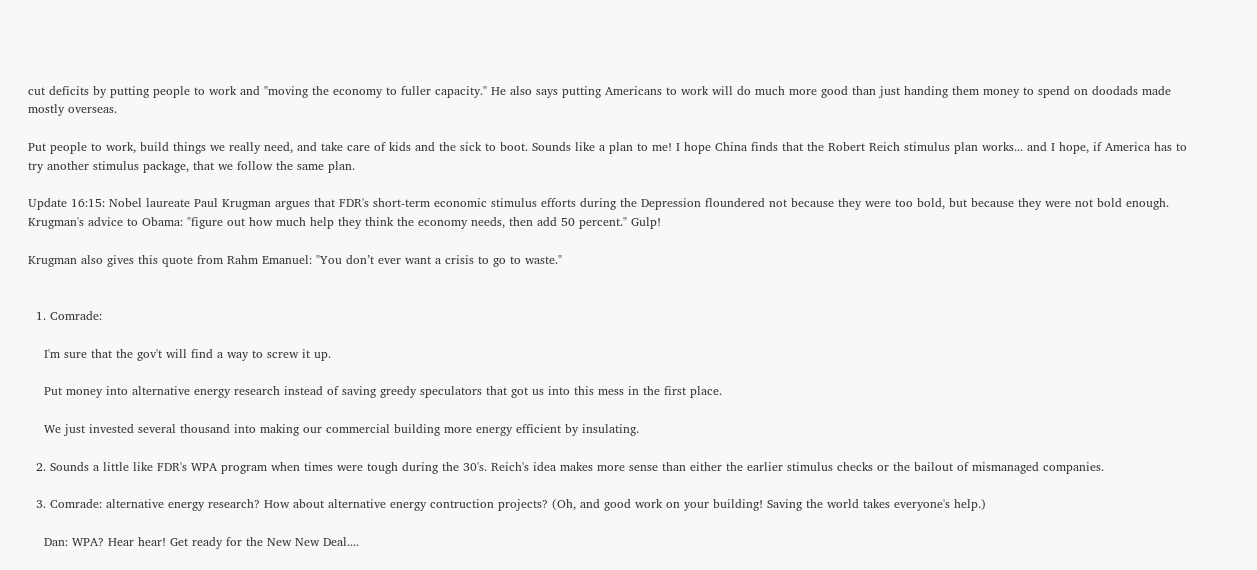cut deficits by putting people to work and "moving the economy to fuller capacity." He also says putting Americans to work will do much more good than just handing them money to spend on doodads made mostly overseas.

Put people to work, build things we really need, and take care of kids and the sick to boot. Sounds like a plan to me! I hope China finds that the Robert Reich stimulus plan works... and I hope, if America has to try another stimulus package, that we follow the same plan.

Update 16:15: Nobel laureate Paul Krugman argues that FDR's short-term economic stimulus efforts during the Depression floundered not because they were too bold, but because they were not bold enough. Krugman's advice to Obama: "figure out how much help they think the economy needs, then add 50 percent." Gulp!

Krugman also gives this quote from Rahm Emanuel: "You don’t ever want a crisis to go to waste."


  1. Comrade:

    I'm sure that the gov't will find a way to screw it up.

    Put money into alternative energy research instead of saving greedy speculators that got us into this mess in the first place.

    We just invested several thousand into making our commercial building more energy efficient by insulating.

  2. Sounds a little like FDR's WPA program when times were tough during the 30's. Reich's idea makes more sense than either the earlier stimulus checks or the bailout of mismanaged companies.

  3. Comrade: alternative energy research? How about alternative energy contruction projects? (Oh, and good work on your building! Saving the world takes everyone's help.)

    Dan: WPA? Hear hear! Get ready for the New New Deal....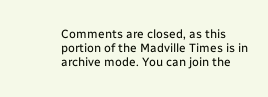Comments are closed, as this portion of the Madville Times is in archive mode. You can join the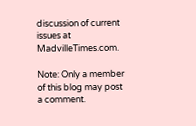discussion of current issues at MadvilleTimes.com.

Note: Only a member of this blog may post a comment.